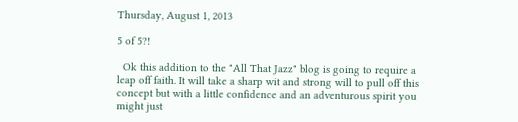Thursday, August 1, 2013

5 of 5?!

  Ok this addition to the "All That Jazz" blog is going to require a leap off faith. It will take a sharp wit and strong will to pull off this concept but with a little confidence and an adventurous spirit you might just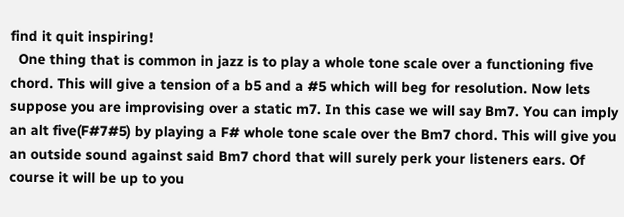find it quit inspiring!
  One thing that is common in jazz is to play a whole tone scale over a functioning five chord. This will give a tension of a b5 and a #5 which will beg for resolution. Now lets suppose you are improvising over a static m7. In this case we will say Bm7. You can imply an alt five(F#7#5) by playing a F# whole tone scale over the Bm7 chord. This will give you an outside sound against said Bm7 chord that will surely perk your listeners ears. Of course it will be up to you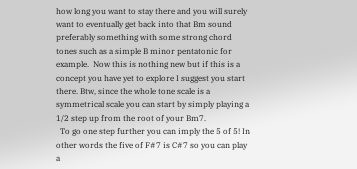how long you want to stay there and you will surely want to eventually get back into that Bm sound preferably something with some strong chord tones such as a simple B minor pentatonic for example.  Now this is nothing new but if this is a concept you have yet to explore I suggest you start there. Btw, since the whole tone scale is a symmetrical scale you can start by simply playing a 1/2 step up from the root of your Bm7.
  To go one step further you can imply the 5 of 5! In other words the five of F#7 is C#7 so you can play a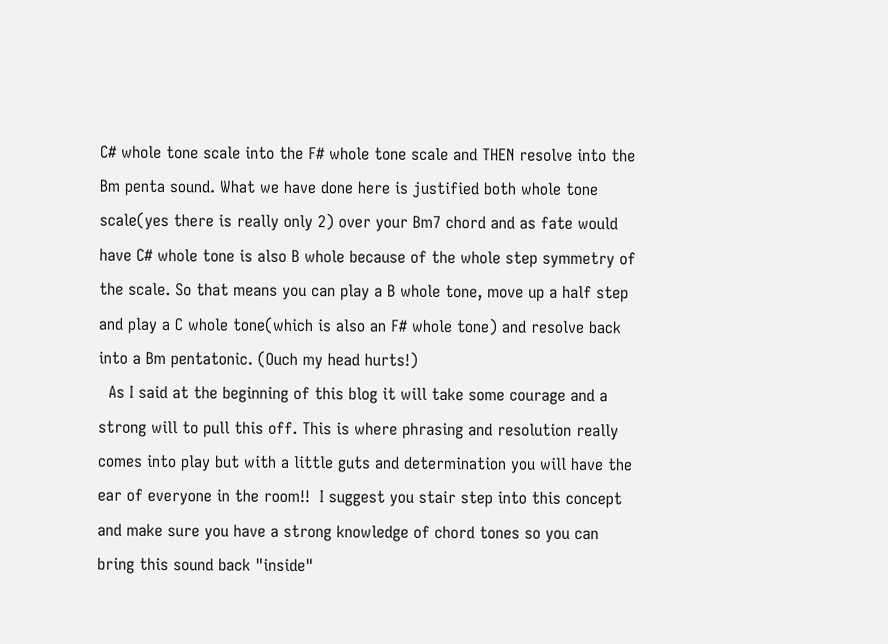C# whole tone scale into the F# whole tone scale and THEN resolve into the Bm penta sound. What we have done here is justified both whole tone scale(yes there is really only 2) over your Bm7 chord and as fate would have C# whole tone is also B whole because of the whole step symmetry of the scale. So that means you can play a B whole tone, move up a half step and play a C whole tone(which is also an F# whole tone) and resolve back into a Bm pentatonic. (Ouch my head hurts!)
  As I said at the beginning of this blog it will take some courage and a strong will to pull this off. This is where phrasing and resolution really comes into play but with a little guts and determination you will have the ear of everyone in the room!!  I suggest you stair step into this concept and make sure you have a strong knowledge of chord tones so you can bring this sound back "inside"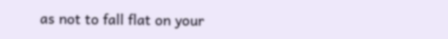as not to fall flat on your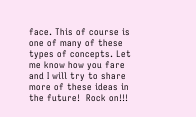face. This of course is one of many of these types of concepts. Let me know how you fare and I will try to share more of these ideas in the future!  Rock on!!!